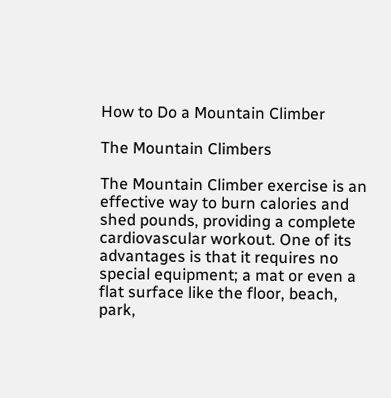How to Do a Mountain Climber

The Mountain Climbers

The Mountain Climber exercise is an effective way to burn calories and shed pounds, providing a complete cardiovascular workout. One of its advantages is that it requires no special equipment; a mat or even a flat surface like the floor, beach, park,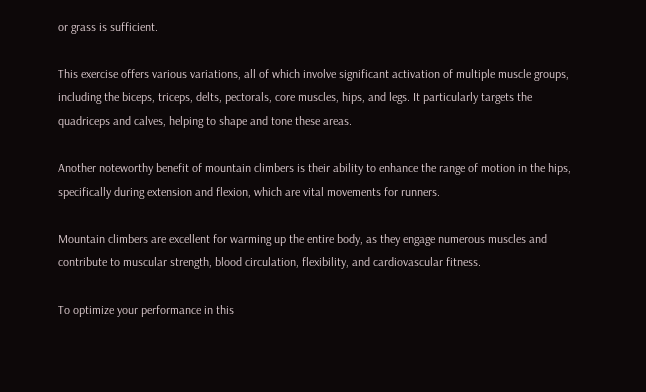or grass is sufficient.

This exercise offers various variations, all of which involve significant activation of multiple muscle groups, including the biceps, triceps, delts, pectorals, core muscles, hips, and legs. It particularly targets the quadriceps and calves, helping to shape and tone these areas.

Another noteworthy benefit of mountain climbers is their ability to enhance the range of motion in the hips, specifically during extension and flexion, which are vital movements for runners.

Mountain climbers are excellent for warming up the entire body, as they engage numerous muscles and contribute to muscular strength, blood circulation, flexibility, and cardiovascular fitness.

To optimize your performance in this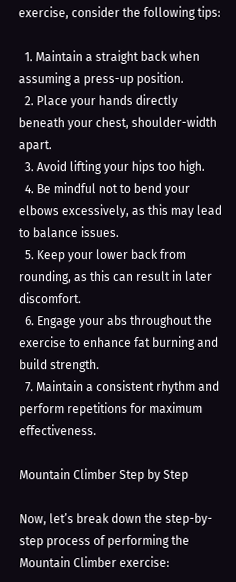exercise, consider the following tips:

  1. Maintain a straight back when assuming a press-up position.
  2. Place your hands directly beneath your chest, shoulder-width apart.
  3. Avoid lifting your hips too high.
  4. Be mindful not to bend your elbows excessively, as this may lead to balance issues.
  5. Keep your lower back from rounding, as this can result in later discomfort.
  6. Engage your abs throughout the exercise to enhance fat burning and build strength.
  7. Maintain a consistent rhythm and perform repetitions for maximum effectiveness.

Mountain Climber Step by Step

Now, let’s break down the step-by-step process of performing the Mountain Climber exercise: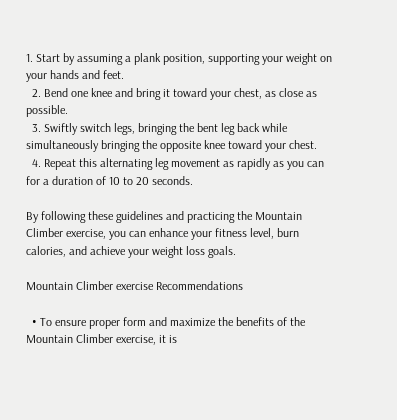1. Start by assuming a plank position, supporting your weight on your hands and feet.
  2. Bend one knee and bring it toward your chest, as close as possible.
  3. Swiftly switch legs, bringing the bent leg back while simultaneously bringing the opposite knee toward your chest.
  4. Repeat this alternating leg movement as rapidly as you can for a duration of 10 to 20 seconds.

By following these guidelines and practicing the Mountain Climber exercise, you can enhance your fitness level, burn calories, and achieve your weight loss goals.

Mountain Climber exercise Recommendations

  • To ensure proper form and maximize the benefits of the Mountain Climber exercise, it is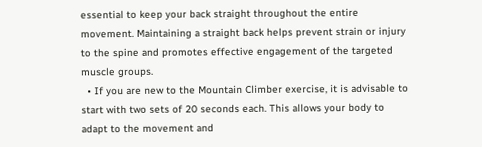essential to keep your back straight throughout the entire movement. Maintaining a straight back helps prevent strain or injury to the spine and promotes effective engagement of the targeted muscle groups.
  • If you are new to the Mountain Climber exercise, it is advisable to start with two sets of 20 seconds each. This allows your body to adapt to the movement and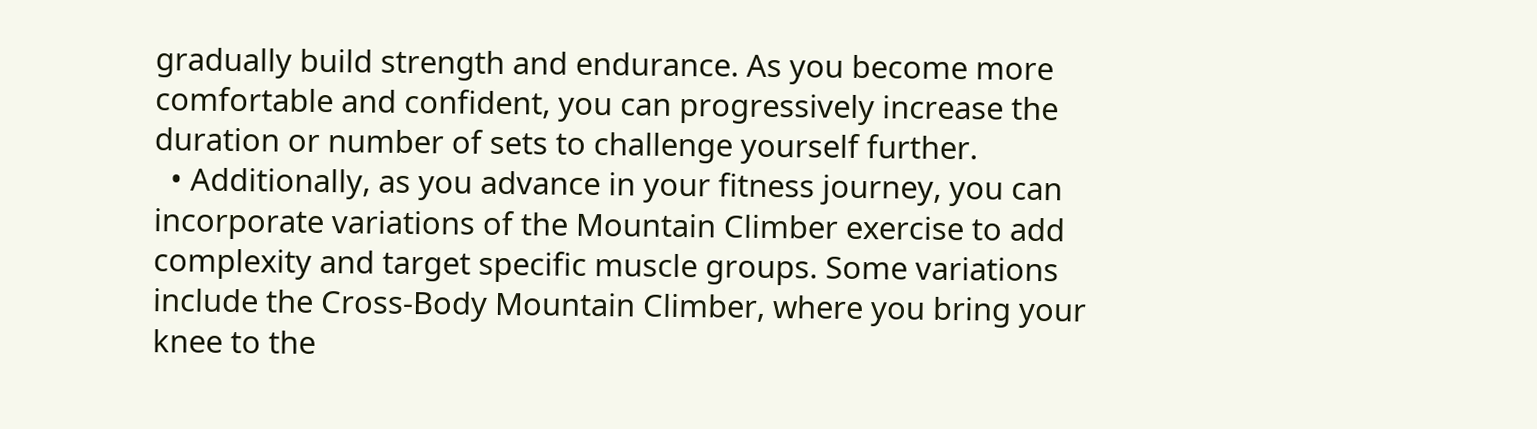gradually build strength and endurance. As you become more comfortable and confident, you can progressively increase the duration or number of sets to challenge yourself further.
  • Additionally, as you advance in your fitness journey, you can incorporate variations of the Mountain Climber exercise to add complexity and target specific muscle groups. Some variations include the Cross-Body Mountain Climber, where you bring your knee to the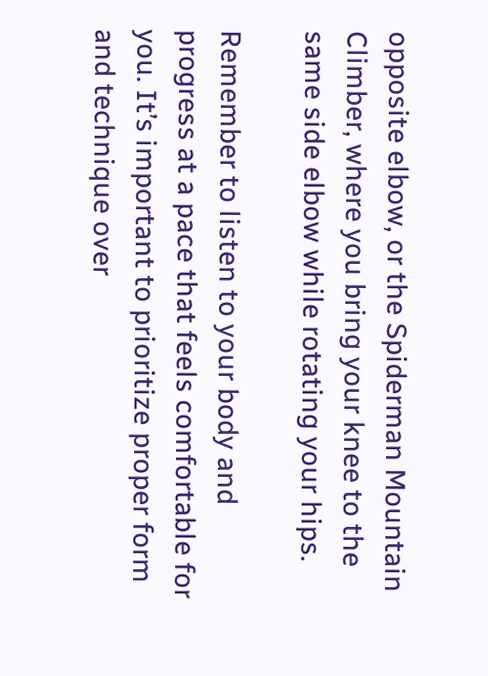opposite elbow, or the Spiderman Mountain Climber, where you bring your knee to the same side elbow while rotating your hips.

Remember to listen to your body and progress at a pace that feels comfortable for you. It’s important to prioritize proper form and technique over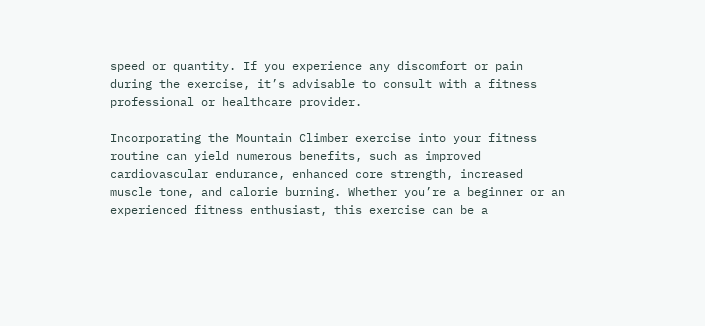speed or quantity. If you experience any discomfort or pain during the exercise, it’s advisable to consult with a fitness professional or healthcare provider.

Incorporating the Mountain Climber exercise into your fitness routine can yield numerous benefits, such as improved cardiovascular endurance, enhanced core strength, increased muscle tone, and calorie burning. Whether you’re a beginner or an experienced fitness enthusiast, this exercise can be a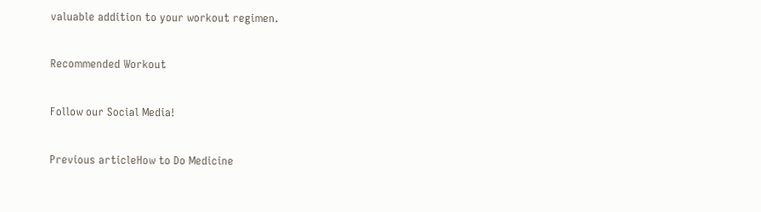valuable addition to your workout regimen.

Recommended Workout

Follow our Social Media!

Previous articleHow to Do Medicine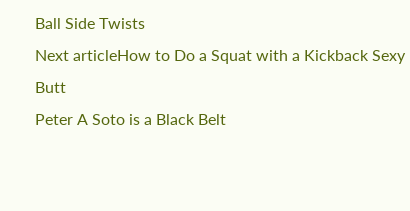Ball Side Twists
Next articleHow to Do a Squat with a Kickback Sexy Butt
Peter A Soto is a Black Belt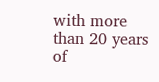with more than 20 years of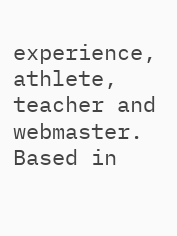experience, athlete, teacher and webmaster. Based in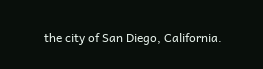the city of San Diego, California.